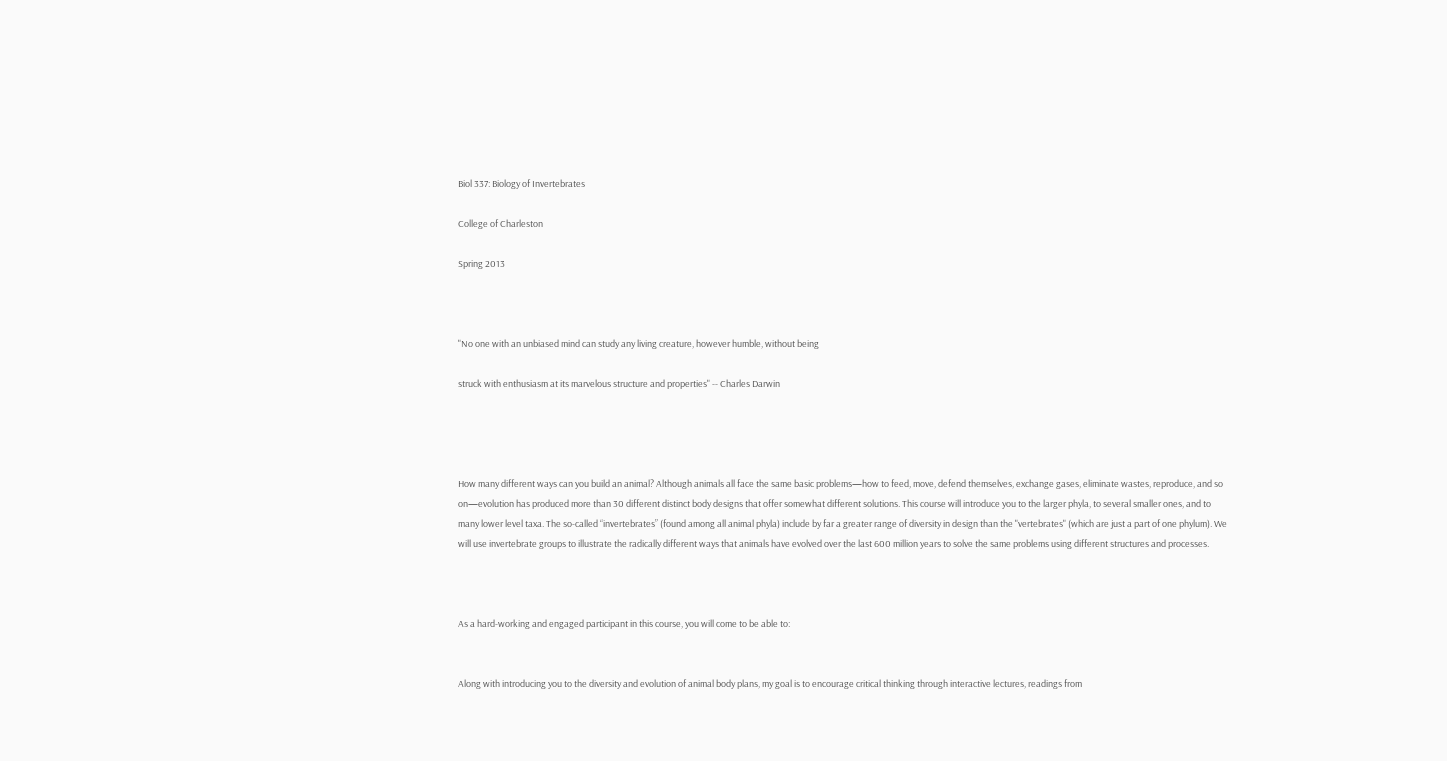Biol 337: Biology of Invertebrates

College of Charleston

Spring 2013



"No one with an unbiased mind can study any living creature, however humble, without being

struck with enthusiasm at its marvelous structure and properties" -- Charles Darwin




How many different ways can you build an animal? Although animals all face the same basic problems—how to feed, move, defend themselves, exchange gases, eliminate wastes, reproduce, and so on—evolution has produced more than 30 different distinct body designs that offer somewhat different solutions. This course will introduce you to the larger phyla, to several smaller ones, and to many lower level taxa. The so-called “invertebrates” (found among all animal phyla) include by far a greater range of diversity in design than the "vertebrates" (which are just a part of one phylum). We will use invertebrate groups to illustrate the radically different ways that animals have evolved over the last 600 million years to solve the same problems using different structures and processes.



As a hard-working and engaged participant in this course, you will come to be able to:


Along with introducing you to the diversity and evolution of animal body plans, my goal is to encourage critical thinking through interactive lectures, readings from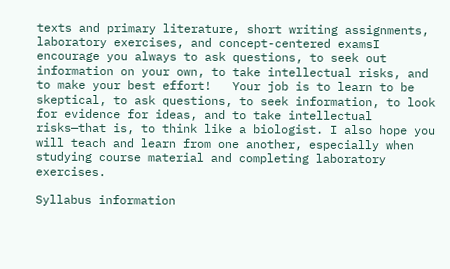texts and primary literature, short writing assignments, laboratory exercises, and concept-centered examsI encourage you always to ask questions, to seek out information on your own, to take intellectual risks, and to make your best effort!   Your job is to learn to be skeptical, to ask questions, to seek information, to look for evidence for ideas, and to take intellectual risks—that is, to think like a biologist. I also hope you will teach and learn from one another, especially when studying course material and completing laboratory exercises.

Syllabus information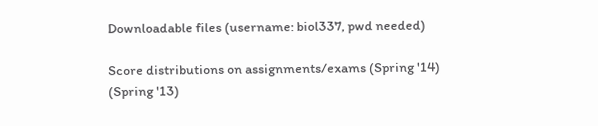Downloadable files (username: biol337, pwd needed)

Score distributions on assignments/exams (Spring '14) (Spring '13)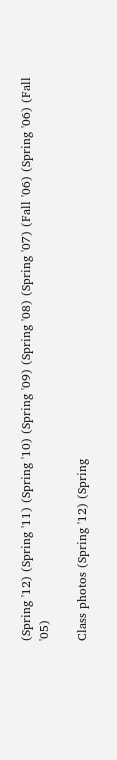(Spring '12) (Spring '11) (Spring '10) (Spring '09) (Spring '08) (Spring '07) (Fall '06) (Spring '06) (Fall '05)

Class photos (Spring '12) (Spring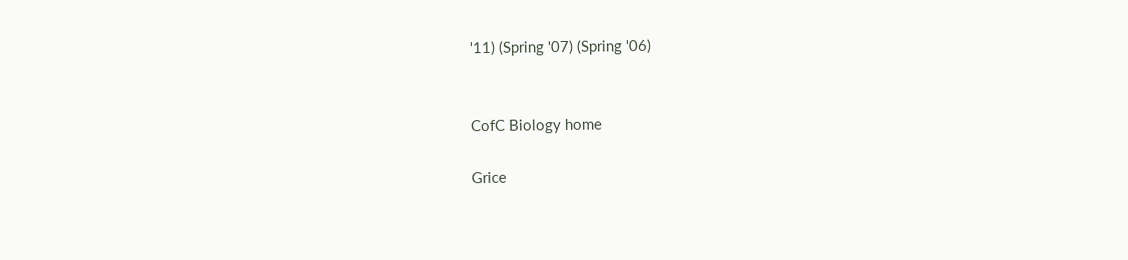'11) (Spring '07) (Spring '06)


CofC Biology home

Grice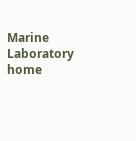Marine Laboratory home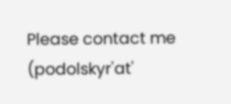Please contact me (podolskyr'at'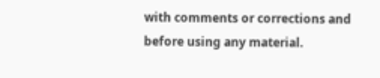with comments or corrections and before using any material.